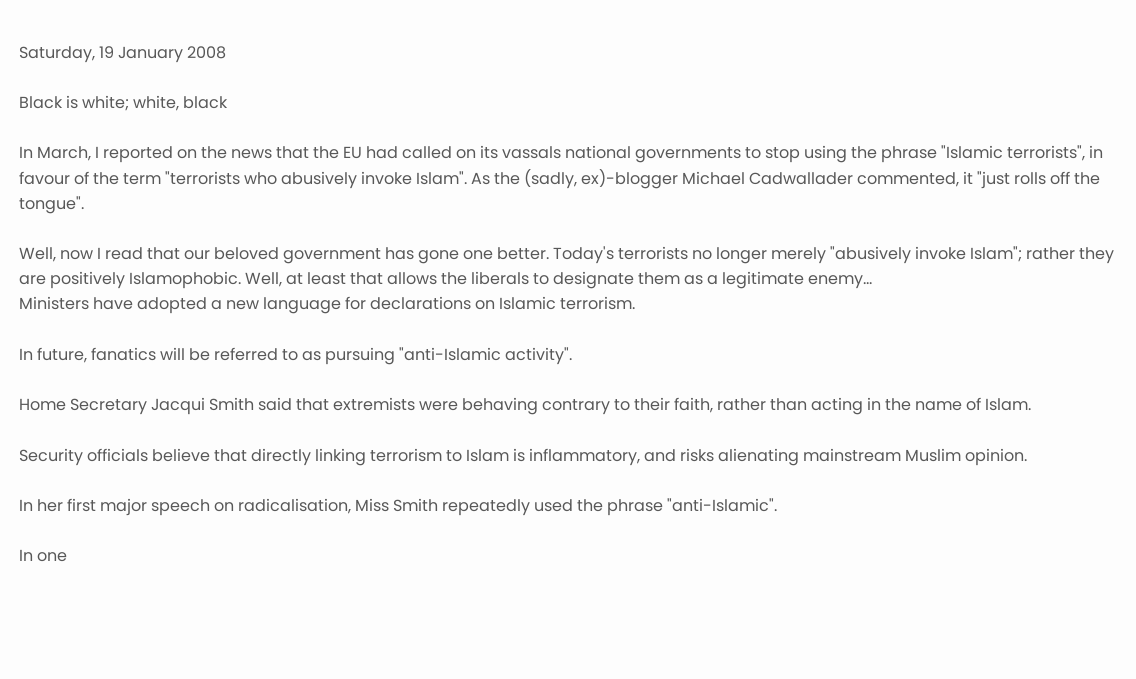Saturday, 19 January 2008

Black is white; white, black

In March, I reported on the news that the EU had called on its vassals national governments to stop using the phrase "Islamic terrorists", in favour of the term "terrorists who abusively invoke Islam". As the (sadly, ex)-blogger Michael Cadwallader commented, it "just rolls off the tongue".

Well, now I read that our beloved government has gone one better. Today's terrorists no longer merely "abusively invoke Islam"; rather they are positively Islamophobic. Well, at least that allows the liberals to designate them as a legitimate enemy...
Ministers have adopted a new language for declarations on Islamic terrorism.

In future, fanatics will be referred to as pursuing "anti-Islamic activity".

Home Secretary Jacqui Smith said that extremists were behaving contrary to their faith, rather than acting in the name of Islam.

Security officials believe that directly linking terrorism to Islam is inflammatory, and risks alienating mainstream Muslim opinion.

In her first major speech on radicalisation, Miss Smith repeatedly used the phrase "anti-Islamic".

In one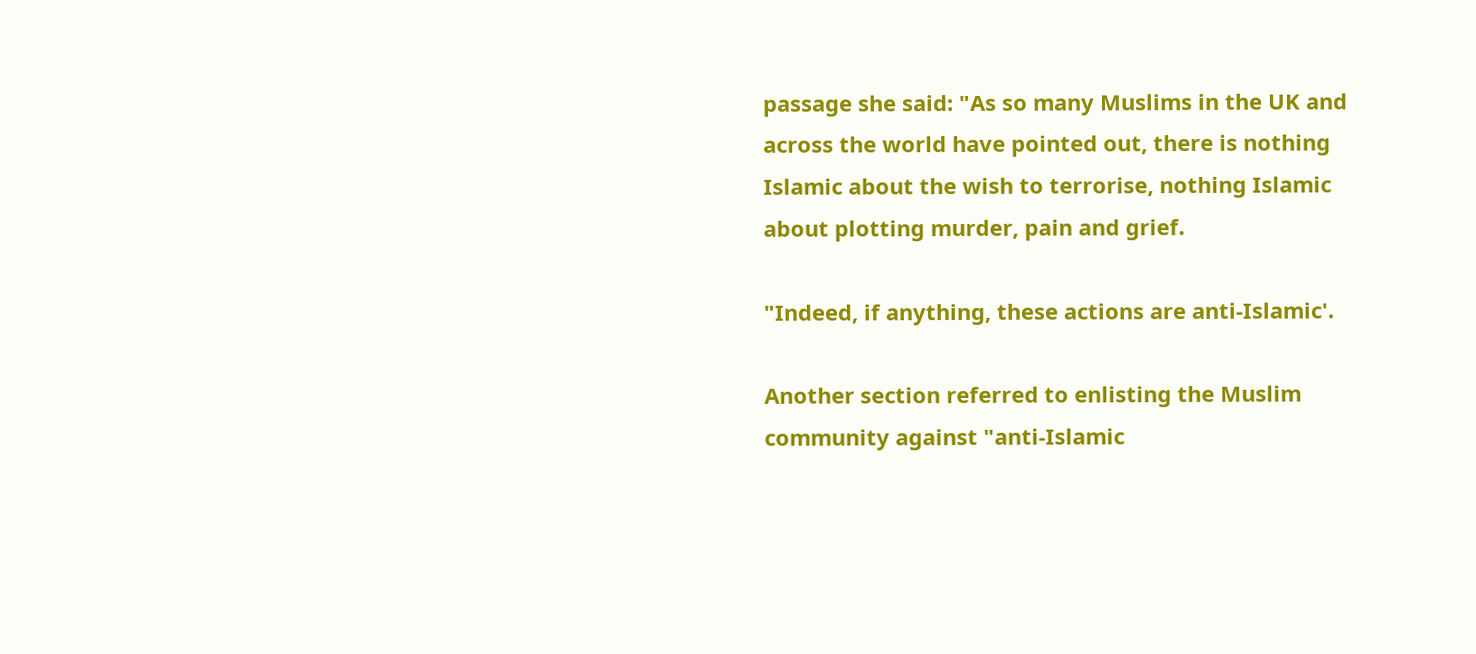passage she said: "As so many Muslims in the UK and across the world have pointed out, there is nothing Islamic about the wish to terrorise, nothing Islamic about plotting murder, pain and grief.

"Indeed, if anything, these actions are anti-Islamic'.

Another section referred to enlisting the Muslim community against "anti-Islamic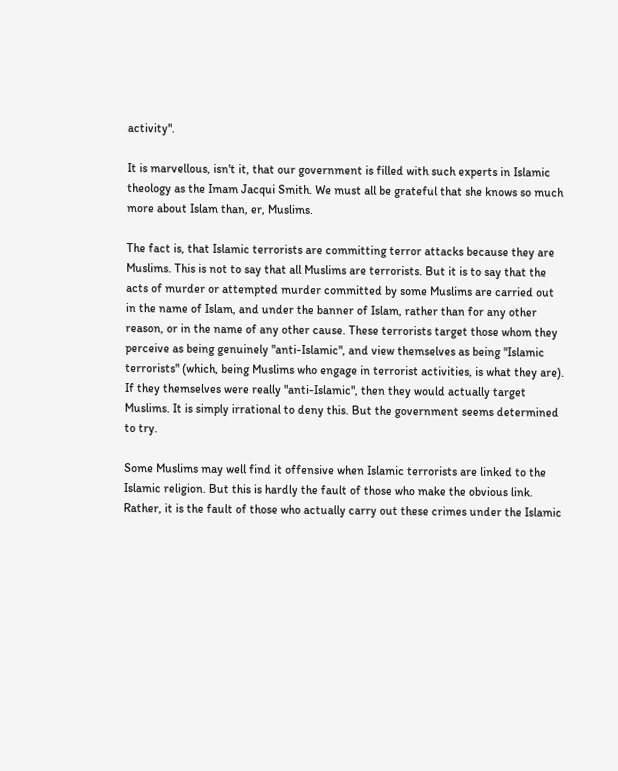activity".

It is marvellous, isn't it, that our government is filled with such experts in Islamic theology as the Imam Jacqui Smith. We must all be grateful that she knows so much more about Islam than, er, Muslims.

The fact is, that Islamic terrorists are committing terror attacks because they are Muslims. This is not to say that all Muslims are terrorists. But it is to say that the acts of murder or attempted murder committed by some Muslims are carried out in the name of Islam, and under the banner of Islam, rather than for any other reason, or in the name of any other cause. These terrorists target those whom they perceive as being genuinely "anti-Islamic", and view themselves as being "Islamic terrorists" (which, being Muslims who engage in terrorist activities, is what they are). If they themselves were really "anti-Islamic", then they would actually target Muslims. It is simply irrational to deny this. But the government seems determined to try.

Some Muslims may well find it offensive when Islamic terrorists are linked to the Islamic religion. But this is hardly the fault of those who make the obvious link. Rather, it is the fault of those who actually carry out these crimes under the Islamic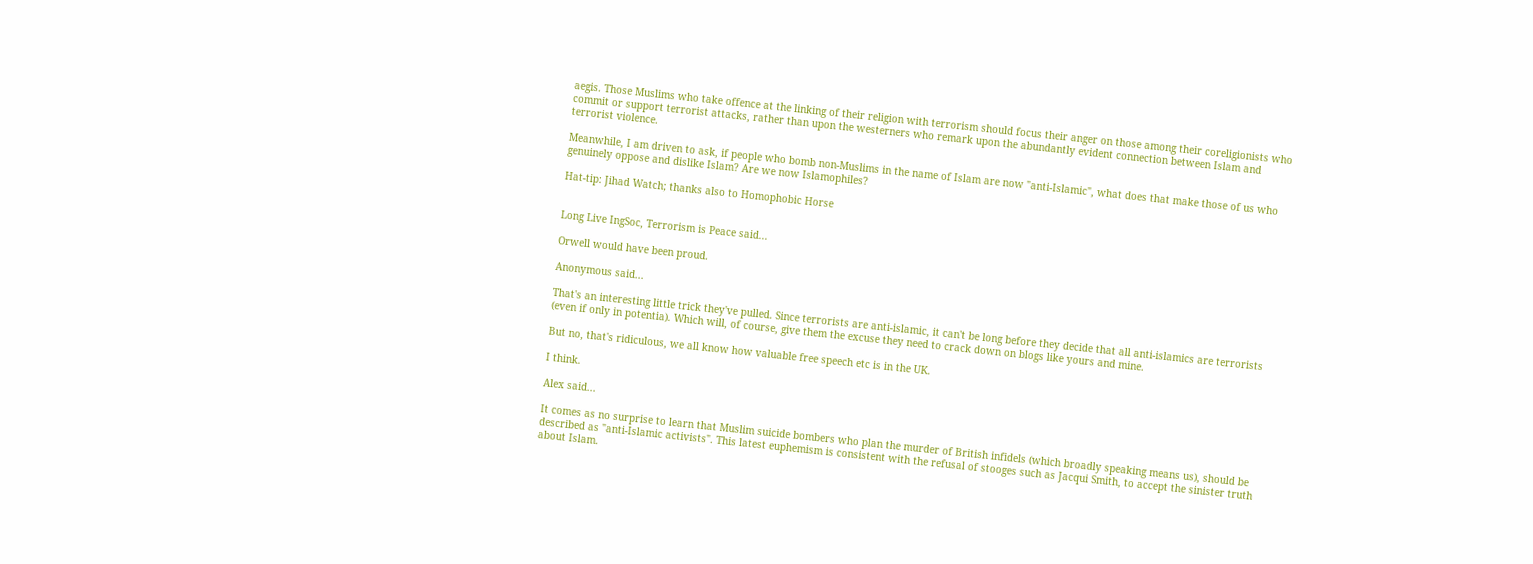aegis. Those Muslims who take offence at the linking of their religion with terrorism should focus their anger on those among their coreligionists who commit or support terrorist attacks, rather than upon the westerners who remark upon the abundantly evident connection between Islam and terrorist violence.

Meanwhile, I am driven to ask, if people who bomb non-Muslims in the name of Islam are now "anti-Islamic", what does that make those of us who genuinely oppose and dislike Islam? Are we now Islamophiles?

Hat-tip: Jihad Watch; thanks also to Homophobic Horse


Long Live IngSoc, Terrorism is Peace said...

Orwell would have been proud.

Anonymous said...

That's an interesting little trick they've pulled. Since terrorists are anti-islamic, it can't be long before they decide that all anti-islamics are terrorists (even if only in potentia). Which will, of course, give them the excuse they need to crack down on blogs like yours and mine.

But no, that's ridiculous, we all know how valuable free speech etc is in the UK.

I think.

Alex said...

It comes as no surprise to learn that Muslim suicide bombers who plan the murder of British infidels (which broadly speaking means us), should be described as "anti-Islamic activists". This latest euphemism is consistent with the refusal of stooges such as Jacqui Smith, to accept the sinister truth about Islam.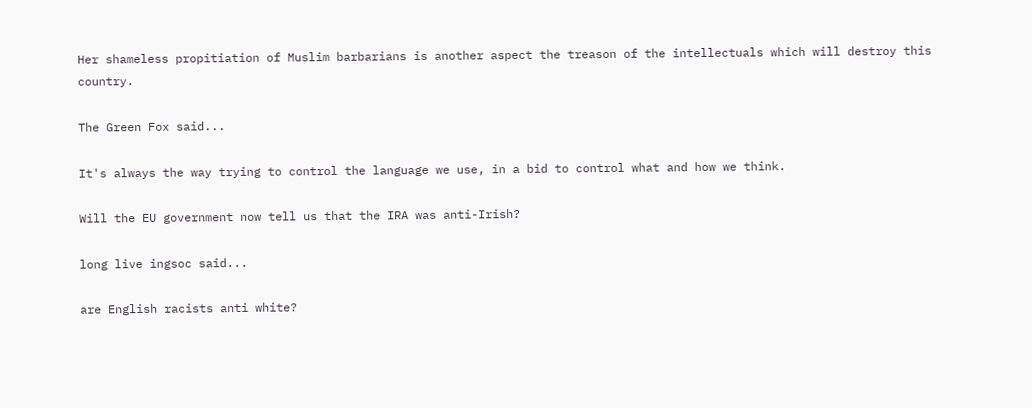Her shameless propitiation of Muslim barbarians is another aspect the treason of the intellectuals which will destroy this country.

The Green Fox said...

It's always the way trying to control the language we use, in a bid to control what and how we think.

Will the EU government now tell us that the IRA was anti-Irish?

long live ingsoc said...

are English racists anti white?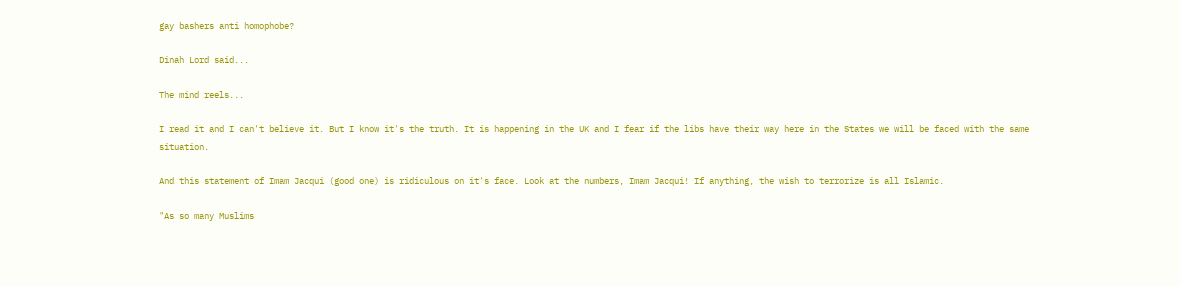gay bashers anti homophobe?

Dinah Lord said...

The mind reels...

I read it and I can't believe it. But I know it's the truth. It is happening in the UK and I fear if the libs have their way here in the States we will be faced with the same situation.

And this statement of Imam Jacqui (good one) is ridiculous on it's face. Look at the numbers, Imam Jacqui! If anything, the wish to terrorize is all Islamic.

"As so many Muslims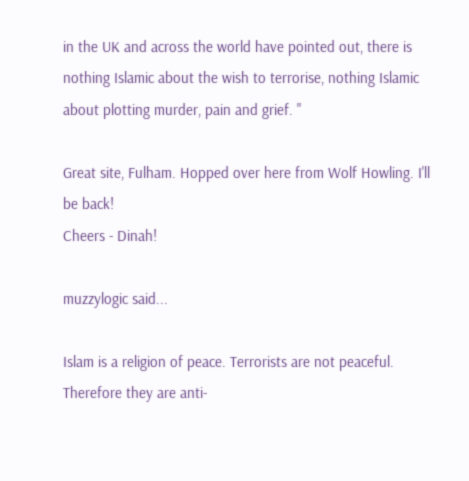in the UK and across the world have pointed out, there is nothing Islamic about the wish to terrorise, nothing Islamic about plotting murder, pain and grief. "

Great site, Fulham. Hopped over here from Wolf Howling. I'll be back!
Cheers - Dinah!

muzzylogic said...

Islam is a religion of peace. Terrorists are not peaceful. Therefore they are anti-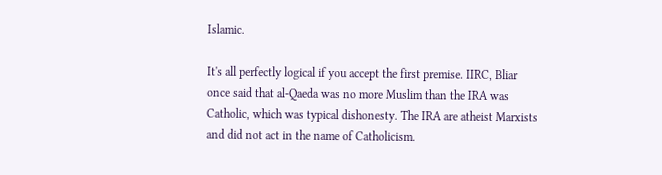Islamic.

It's all perfectly logical if you accept the first premise. IIRC, Bliar once said that al-Qaeda was no more Muslim than the IRA was Catholic, which was typical dishonesty. The IRA are atheist Marxists and did not act in the name of Catholicism.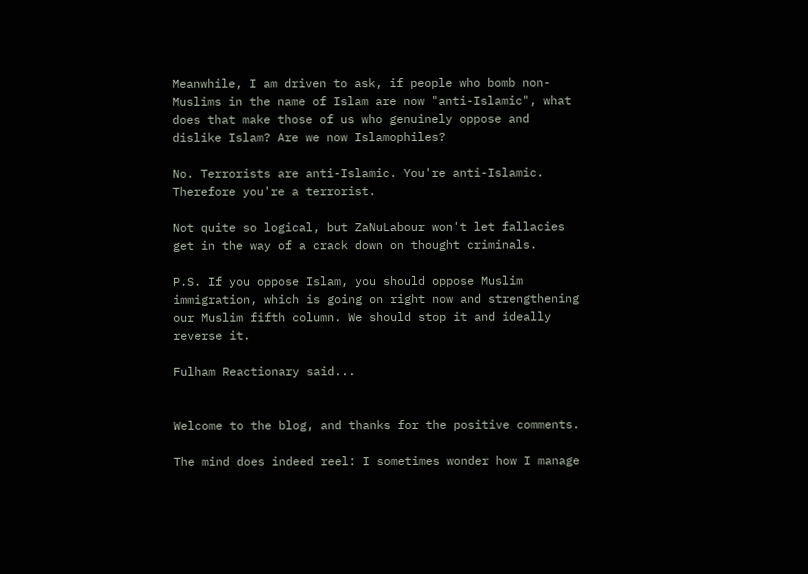Meanwhile, I am driven to ask, if people who bomb non-Muslims in the name of Islam are now "anti-Islamic", what does that make those of us who genuinely oppose and dislike Islam? Are we now Islamophiles?

No. Terrorists are anti-Islamic. You're anti-Islamic. Therefore you're a terrorist.

Not quite so logical, but ZaNuLabour won't let fallacies get in the way of a crack down on thought criminals.

P.S. If you oppose Islam, you should oppose Muslim immigration, which is going on right now and strengthening our Muslim fifth column. We should stop it and ideally reverse it.

Fulham Reactionary said...


Welcome to the blog, and thanks for the positive comments.

The mind does indeed reel: I sometimes wonder how I manage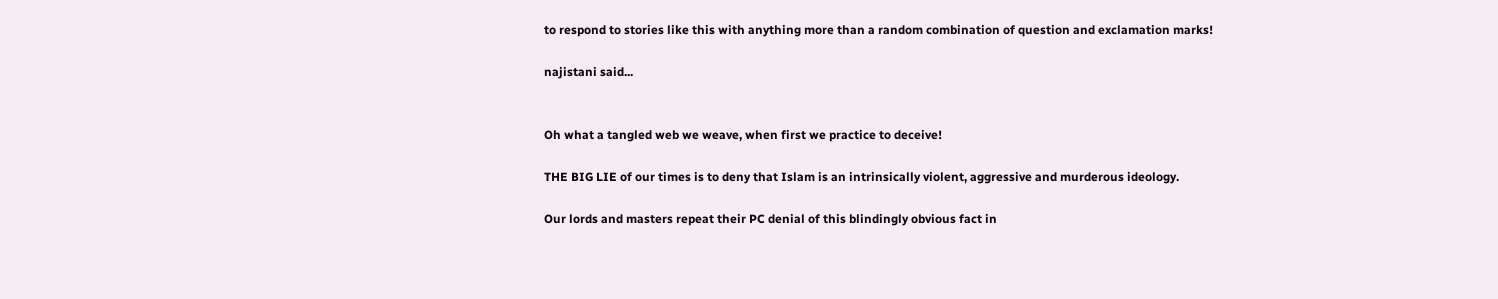to respond to stories like this with anything more than a random combination of question and exclamation marks!

najistani said...


Oh what a tangled web we weave, when first we practice to deceive!

THE BIG LIE of our times is to deny that Islam is an intrinsically violent, aggressive and murderous ideology.

Our lords and masters repeat their PC denial of this blindingly obvious fact in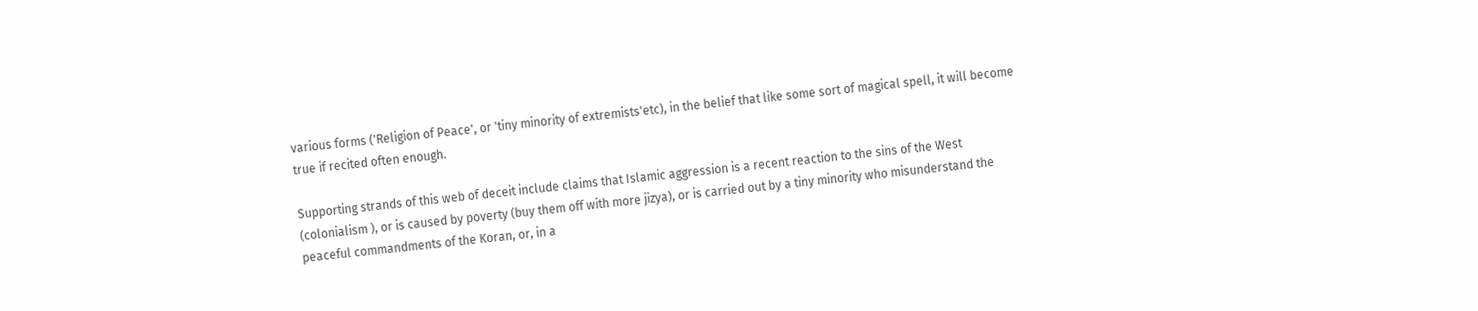various forms ('Religion of Peace', or 'tiny minority of extremists'etc), in the belief that like some sort of magical spell, it will become true if recited often enough.

Supporting strands of this web of deceit include claims that Islamic aggression is a recent reaction to the sins of the West (colonialism ), or is caused by poverty (buy them off with more jizya), or is carried out by a tiny minority who misunderstand the peaceful commandments of the Koran, or, in a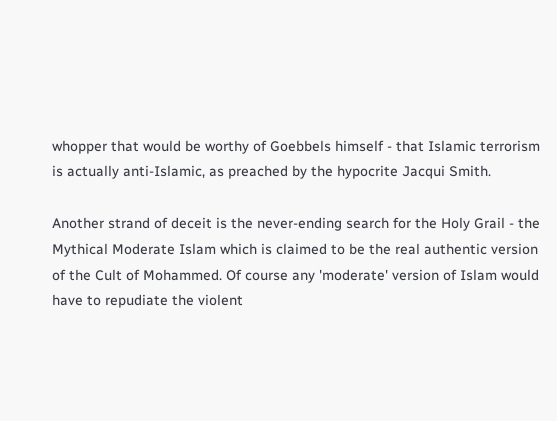whopper that would be worthy of Goebbels himself - that Islamic terrorism is actually anti-Islamic, as preached by the hypocrite Jacqui Smith.

Another strand of deceit is the never-ending search for the Holy Grail - the Mythical Moderate Islam which is claimed to be the real authentic version of the Cult of Mohammed. Of course any 'moderate' version of Islam would have to repudiate the violent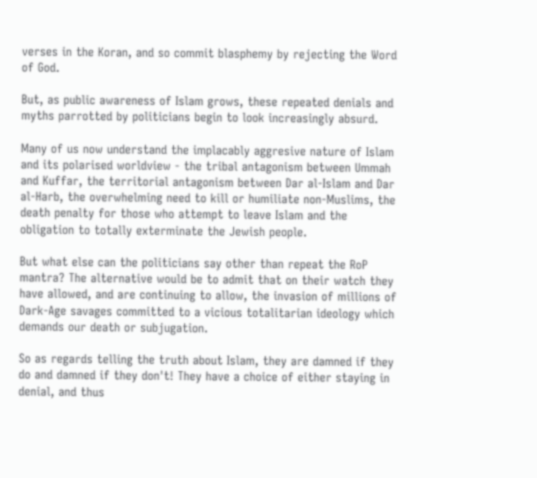verses in the Koran, and so commit blasphemy by rejecting the Word of God.

But, as public awareness of Islam grows, these repeated denials and myths parrotted by politicians begin to look increasingly absurd.

Many of us now understand the implacably aggresive nature of Islam and its polarised worldview - the tribal antagonism between Ummah and Kuffar, the territorial antagonism between Dar al-Islam and Dar al-Harb, the overwhelming need to kill or humiliate non-Muslims, the death penalty for those who attempt to leave Islam and the obligation to totally exterminate the Jewish people.

But what else can the politicians say other than repeat the RoP mantra? The alternative would be to admit that on their watch they have allowed, and are continuing to allow, the invasion of millions of Dark-Age savages committed to a vicious totalitarian ideology which demands our death or subjugation.

So as regards telling the truth about Islam, they are damned if they do and damned if they don't! They have a choice of either staying in denial, and thus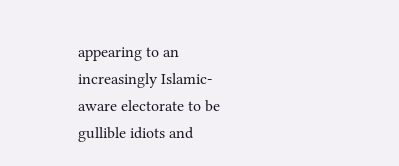appearing to an increasingly Islamic-aware electorate to be gullible idiots and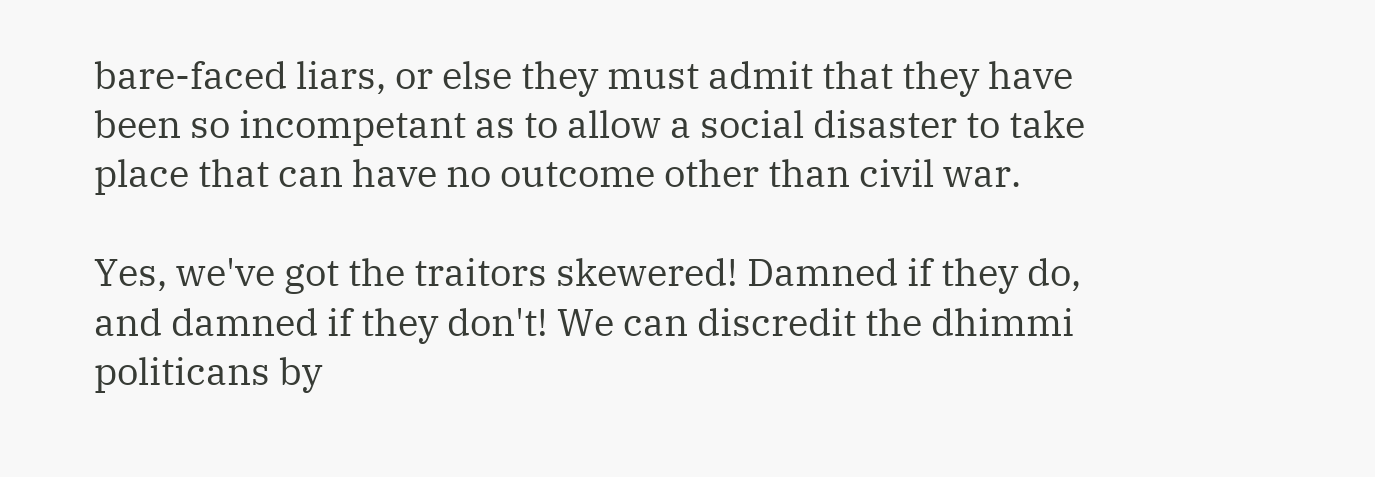bare-faced liars, or else they must admit that they have been so incompetant as to allow a social disaster to take place that can have no outcome other than civil war.

Yes, we've got the traitors skewered! Damned if they do, and damned if they don't! We can discredit the dhimmi politicans by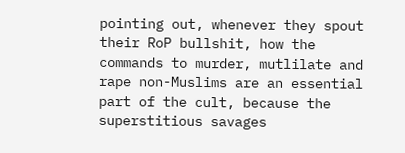pointing out, whenever they spout their RoP bullshit, how the commands to murder, mutlilate and rape non-Muslims are an essential part of the cult, because the superstitious savages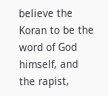believe the Koran to be the word of God himself, and the rapist,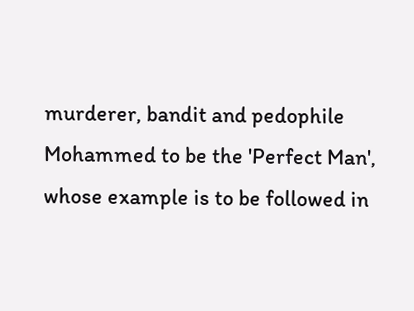murderer, bandit and pedophile Mohammed to be the 'Perfect Man', whose example is to be followed in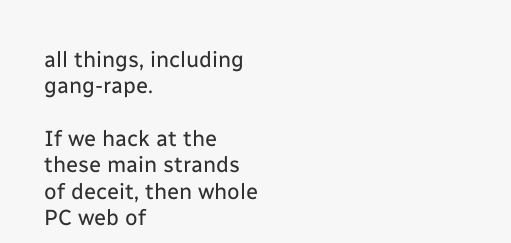all things, including gang-rape.

If we hack at the these main strands of deceit, then whole PC web of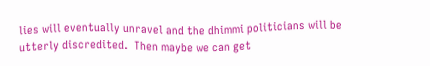lies will eventually unravel and the dhimmi politicians will be utterly discredited.  Then maybe we can get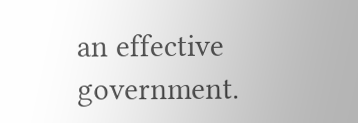an effective government.